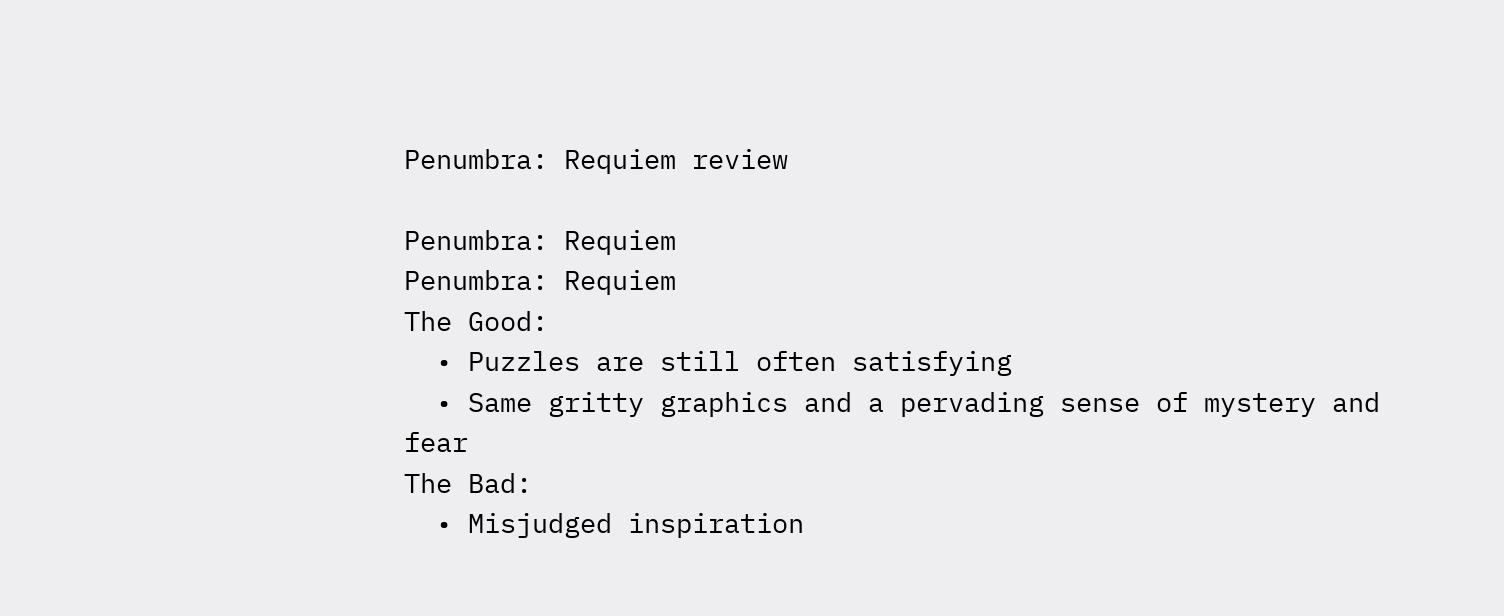Penumbra: Requiem review

Penumbra: Requiem
Penumbra: Requiem
The Good:
  • Puzzles are still often satisfying
  • Same gritty graphics and a pervading sense of mystery and fear
The Bad:
  • Misjudged inspiration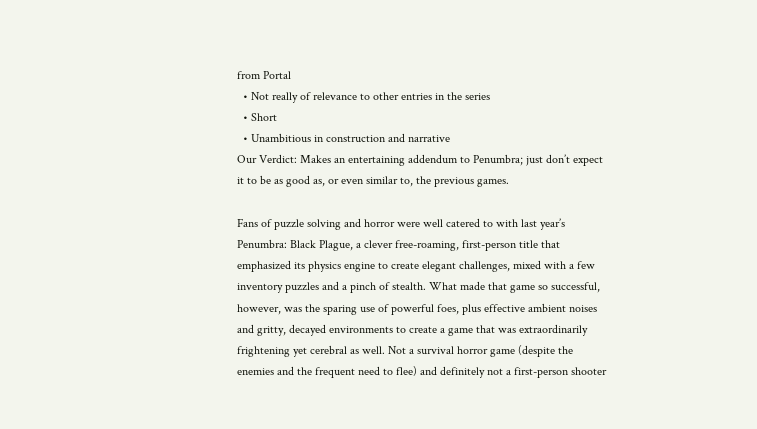from Portal
  • Not really of relevance to other entries in the series
  • Short
  • Unambitious in construction and narrative
Our Verdict: Makes an entertaining addendum to Penumbra; just don’t expect it to be as good as, or even similar to, the previous games.

Fans of puzzle solving and horror were well catered to with last year’s Penumbra: Black Plague, a clever free-roaming, first-person title that emphasized its physics engine to create elegant challenges, mixed with a few inventory puzzles and a pinch of stealth. What made that game so successful, however, was the sparing use of powerful foes, plus effective ambient noises and gritty, decayed environments to create a game that was extraordinarily frightening yet cerebral as well. Not a survival horror game (despite the enemies and the frequent need to flee) and definitely not a first-person shooter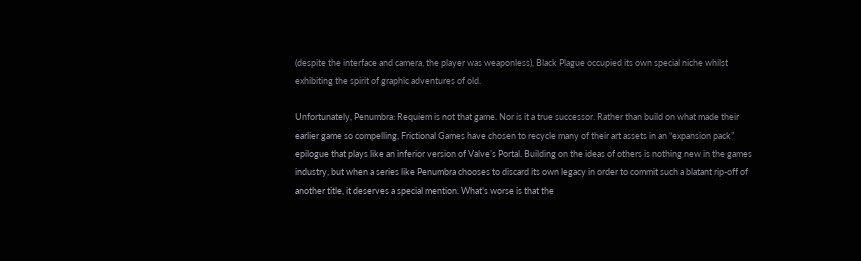(despite the interface and camera, the player was weaponless), Black Plague occupied its own special niche whilst exhibiting the spirit of graphic adventures of old.

Unfortunately, Penumbra: Requiem is not that game. Nor is it a true successor. Rather than build on what made their earlier game so compelling, Frictional Games have chosen to recycle many of their art assets in an “expansion pack” epilogue that plays like an inferior version of Valve’s Portal. Building on the ideas of others is nothing new in the games industry, but when a series like Penumbra chooses to discard its own legacy in order to commit such a blatant rip-off of another title, it deserves a special mention. What’s worse is that the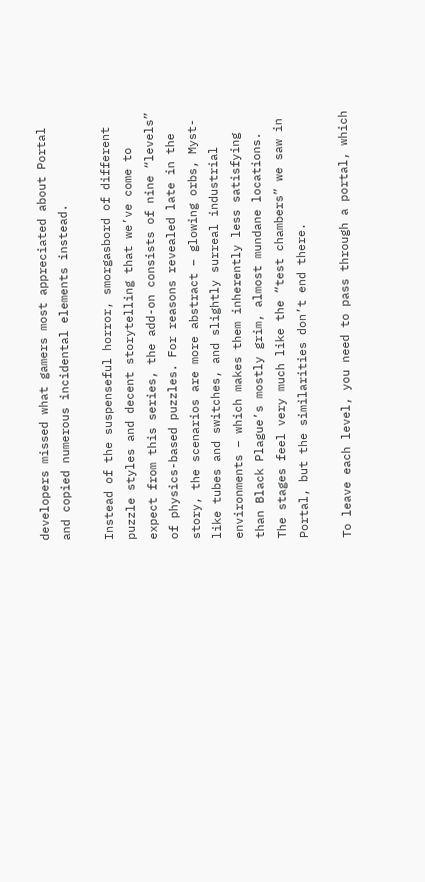developers missed what gamers most appreciated about Portal and copied numerous incidental elements instead.

Instead of the suspenseful horror, smorgasbord of different puzzle styles and decent storytelling that we’ve come to expect from this series, the add-on consists of nine “levels” of physics-based puzzles. For reasons revealed late in the story, the scenarios are more abstract – glowing orbs, Myst-like tubes and switches, and slightly surreal industrial environments – which makes them inherently less satisfying than Black Plague’s mostly grim, almost mundane locations. The stages feel very much like the “test chambers” we saw in Portal, but the similarities don’t end there.

To leave each level, you need to pass through a portal, which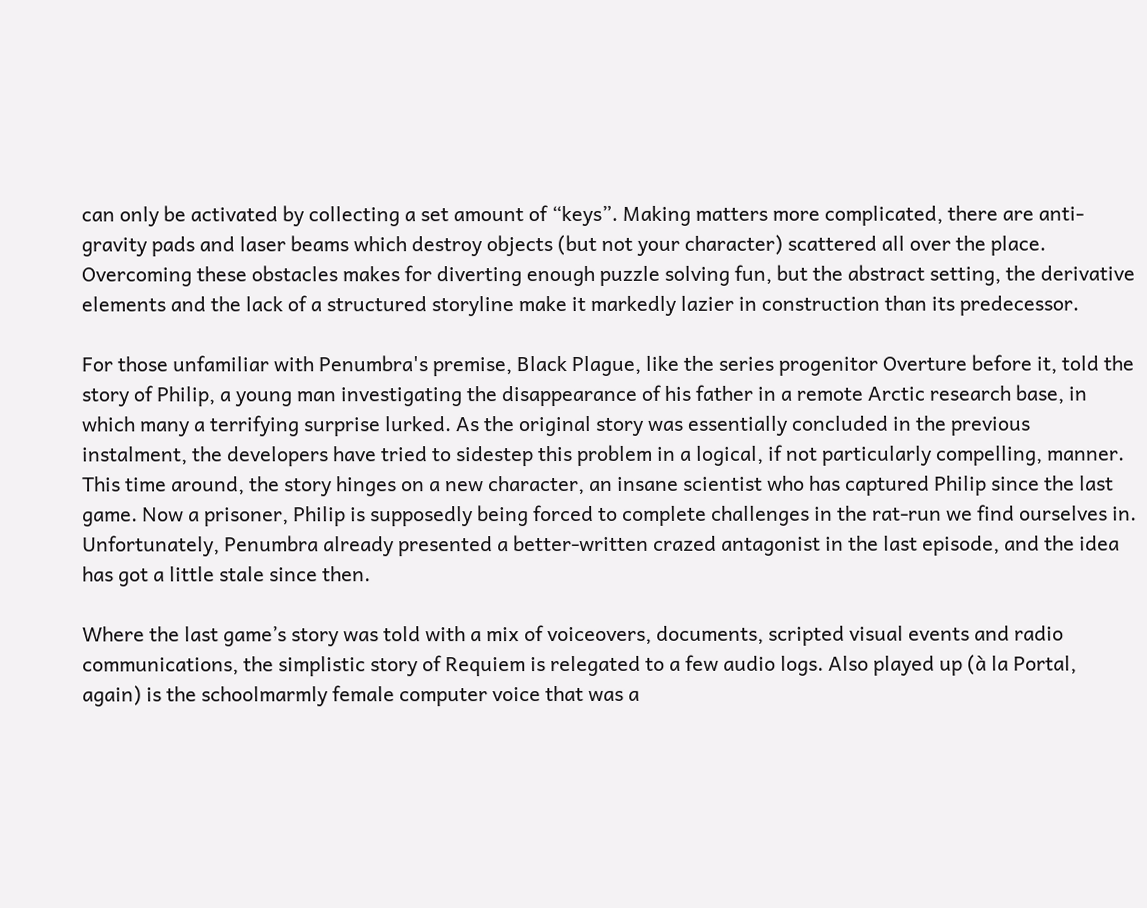can only be activated by collecting a set amount of “keys”. Making matters more complicated, there are anti-gravity pads and laser beams which destroy objects (but not your character) scattered all over the place. Overcoming these obstacles makes for diverting enough puzzle solving fun, but the abstract setting, the derivative elements and the lack of a structured storyline make it markedly lazier in construction than its predecessor.

For those unfamiliar with Penumbra's premise, Black Plague, like the series progenitor Overture before it, told the story of Philip, a young man investigating the disappearance of his father in a remote Arctic research base, in which many a terrifying surprise lurked. As the original story was essentially concluded in the previous instalment, the developers have tried to sidestep this problem in a logical, if not particularly compelling, manner. This time around, the story hinges on a new character, an insane scientist who has captured Philip since the last game. Now a prisoner, Philip is supposedly being forced to complete challenges in the rat-run we find ourselves in. Unfortunately, Penumbra already presented a better-written crazed antagonist in the last episode, and the idea has got a little stale since then.

Where the last game’s story was told with a mix of voiceovers, documents, scripted visual events and radio communications, the simplistic story of Requiem is relegated to a few audio logs. Also played up (à la Portal, again) is the schoolmarmly female computer voice that was a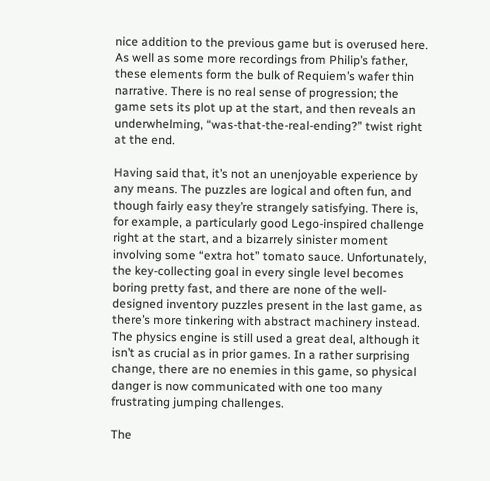nice addition to the previous game but is overused here. As well as some more recordings from Philip’s father, these elements form the bulk of Requiem’s wafer thin narrative. There is no real sense of progression; the game sets its plot up at the start, and then reveals an underwhelming, “was-that-the-real-ending?” twist right at the end.

Having said that, it’s not an unenjoyable experience by any means. The puzzles are logical and often fun, and though fairly easy they’re strangely satisfying. There is, for example, a particularly good Lego-inspired challenge right at the start, and a bizarrely sinister moment involving some “extra hot” tomato sauce. Unfortunately, the key-collecting goal in every single level becomes boring pretty fast, and there are none of the well-designed inventory puzzles present in the last game, as there’s more tinkering with abstract machinery instead. The physics engine is still used a great deal, although it isn’t as crucial as in prior games. In a rather surprising change, there are no enemies in this game, so physical danger is now communicated with one too many frustrating jumping challenges.

The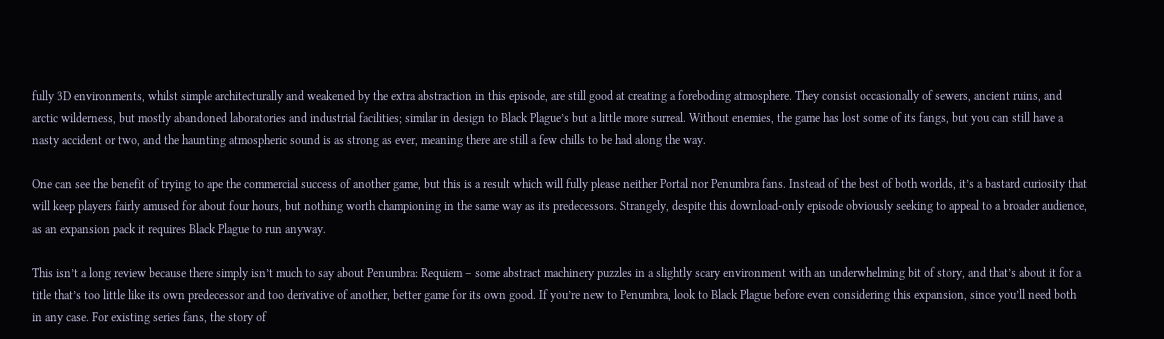fully 3D environments, whilst simple architecturally and weakened by the extra abstraction in this episode, are still good at creating a foreboding atmosphere. They consist occasionally of sewers, ancient ruins, and arctic wilderness, but mostly abandoned laboratories and industrial facilities; similar in design to Black Plague’s but a little more surreal. Without enemies, the game has lost some of its fangs, but you can still have a nasty accident or two, and the haunting atmospheric sound is as strong as ever, meaning there are still a few chills to be had along the way.

One can see the benefit of trying to ape the commercial success of another game, but this is a result which will fully please neither Portal nor Penumbra fans. Instead of the best of both worlds, it’s a bastard curiosity that will keep players fairly amused for about four hours, but nothing worth championing in the same way as its predecessors. Strangely, despite this download-only episode obviously seeking to appeal to a broader audience, as an expansion pack it requires Black Plague to run anyway.

This isn’t a long review because there simply isn’t much to say about Penumbra: Requiem – some abstract machinery puzzles in a slightly scary environment with an underwhelming bit of story, and that’s about it for a title that’s too little like its own predecessor and too derivative of another, better game for its own good. If you’re new to Penumbra, look to Black Plague before even considering this expansion, since you’ll need both in any case. For existing series fans, the story of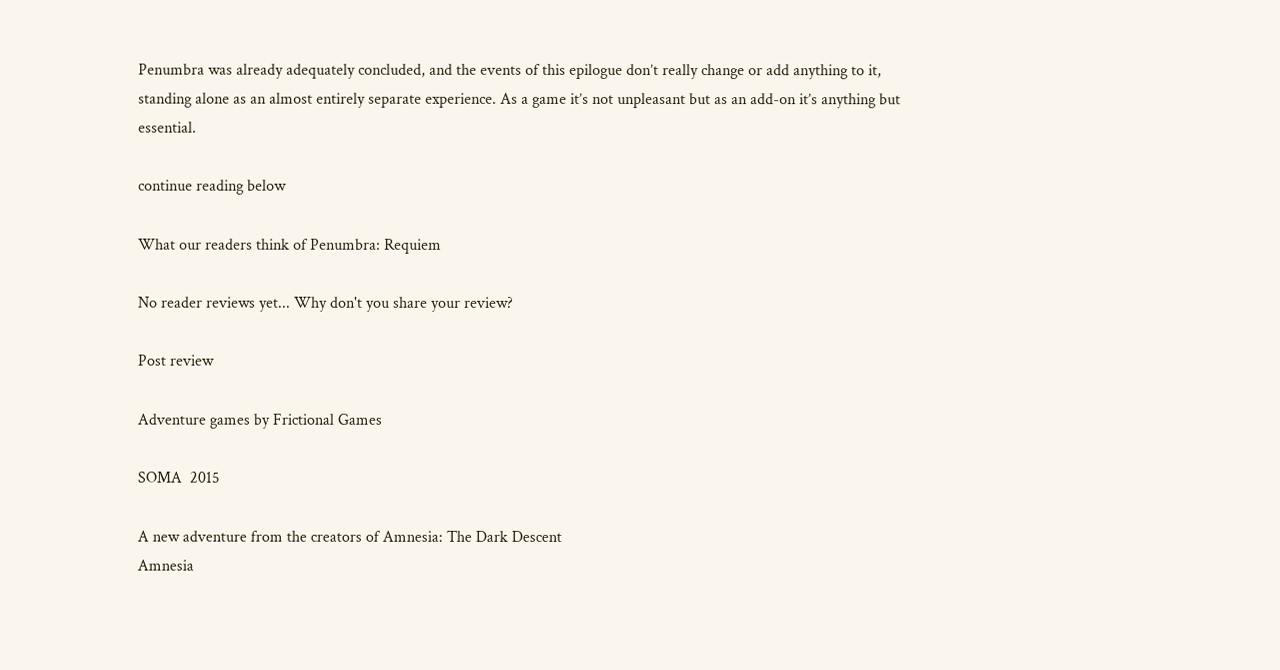Penumbra was already adequately concluded, and the events of this epilogue don’t really change or add anything to it, standing alone as an almost entirely separate experience. As a game it’s not unpleasant but as an add-on it’s anything but essential.

continue reading below

What our readers think of Penumbra: Requiem

No reader reviews yet... Why don't you share your review?

Post review

Adventure games by Frictional Games

SOMA  2015

A new adventure from the creators of Amnesia: The Dark Descent
Amnesia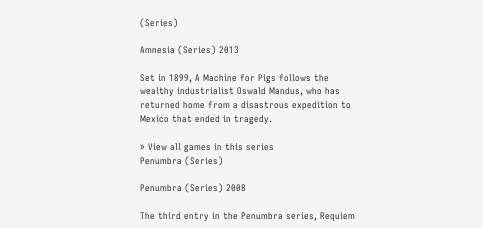(Series)

Amnesia (Series) 2013

Set in 1899, A Machine for Pigs follows the wealthy industrialist Oswald Mandus, who has returned home from a disastrous expedition to Mexico that ended in tragedy.

» View all games in this series
Penumbra (Series)

Penumbra (Series) 2008

The third entry in the Penumbra series, Requiem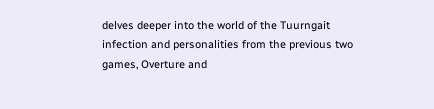delves deeper into the world of the Tuurngait infection and personalities from the previous two games, Overture and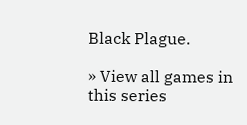Black Plague.

» View all games in this series